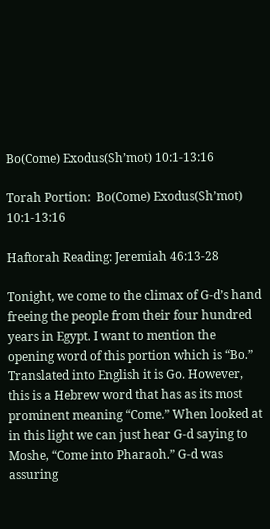Bo(Come) Exodus(Sh’mot) 10:1-13:16

Torah Portion:  Bo(Come) Exodus(Sh’mot) 10:1-13:16

Haftorah Reading: Jeremiah 46:13-28

Tonight, we come to the climax of G-d’s hand freeing the people from their four hundred years in Egypt. I want to mention the opening word of this portion which is “Bo.” Translated into English it is Go. However, this is a Hebrew word that has as its most prominent meaning “Come.” When looked at in this light we can just hear G-d saying to Moshe, “Come into Pharaoh.” G-d was assuring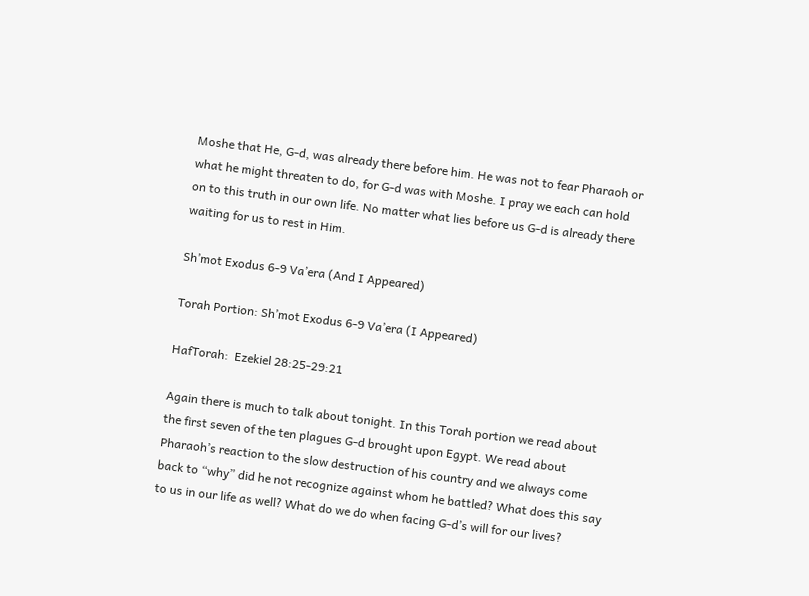Moshe that He, G-d, was already there before him. He was not to fear Pharaoh or what he might threaten to do, for G-d was with Moshe. I pray we each can hold on to this truth in our own life. No matter what lies before us G-d is already there waiting for us to rest in Him.

Sh’mot Exodus 6-9 Va’era (And I Appeared)

Torah Portion: Sh’mot Exodus 6-9 Va’era (I Appeared)

HafTorah:  Ezekiel 28:25-29:21

Again there is much to talk about tonight. In this Torah portion we read about the first seven of the ten plagues G-d brought upon Egypt. We read about Pharaoh’s reaction to the slow destruction of his country and we always come back to “why” did he not recognize against whom he battled? What does this say to us in our life as well? What do we do when facing G-d’s will for our lives?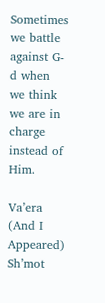Sometimes we battle against G-d when we think we are in charge instead of Him.

Va’era (And I Appeared) Sh’mot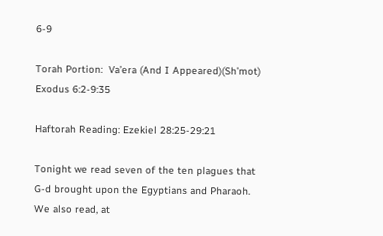6-9

Torah Portion:  Va’era (And I Appeared)(Sh’mot)  Exodus 6:2-9:35

Haftorah Reading: Ezekiel 28:25-29:21

Tonight we read seven of the ten plagues that G-d brought upon the Egyptians and Pharaoh. We also read, at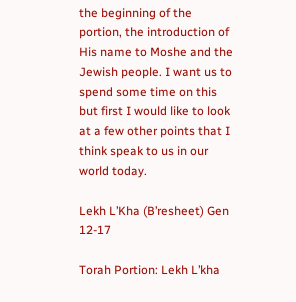the beginning of the portion, the introduction of His name to Moshe and the Jewish people. I want us to spend some time on this but first I would like to look at a few other points that I think speak to us in our world today.

Lekh L’Kha (B’resheet) Gen 12-17

Torah Portion: Lekh L’kha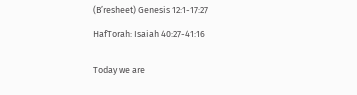(B’resheet) Genesis 12:1-17:27

HafTorah: Isaiah 40:27-41:16


Today we are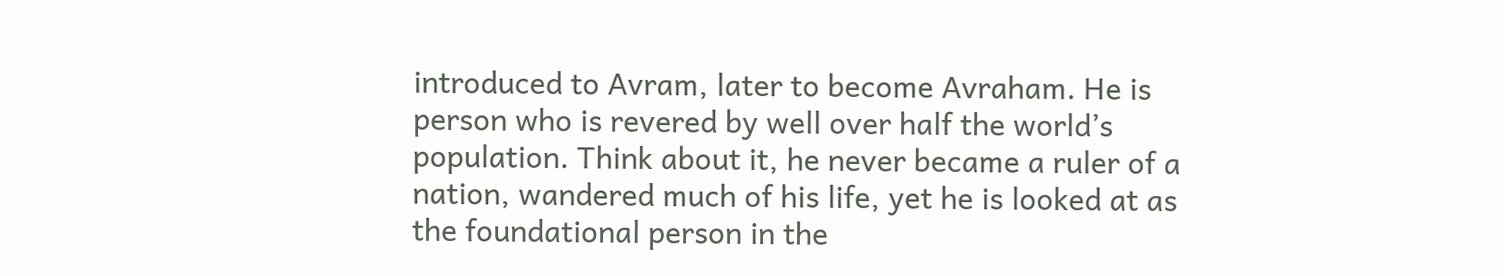introduced to Avram, later to become Avraham. He is person who is revered by well over half the world’s population. Think about it, he never became a ruler of a nation, wandered much of his life, yet he is looked at as the foundational person in the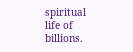spiritual life of billions.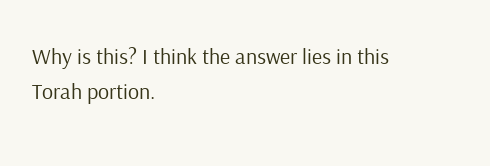Why is this? I think the answer lies in this Torah portion.